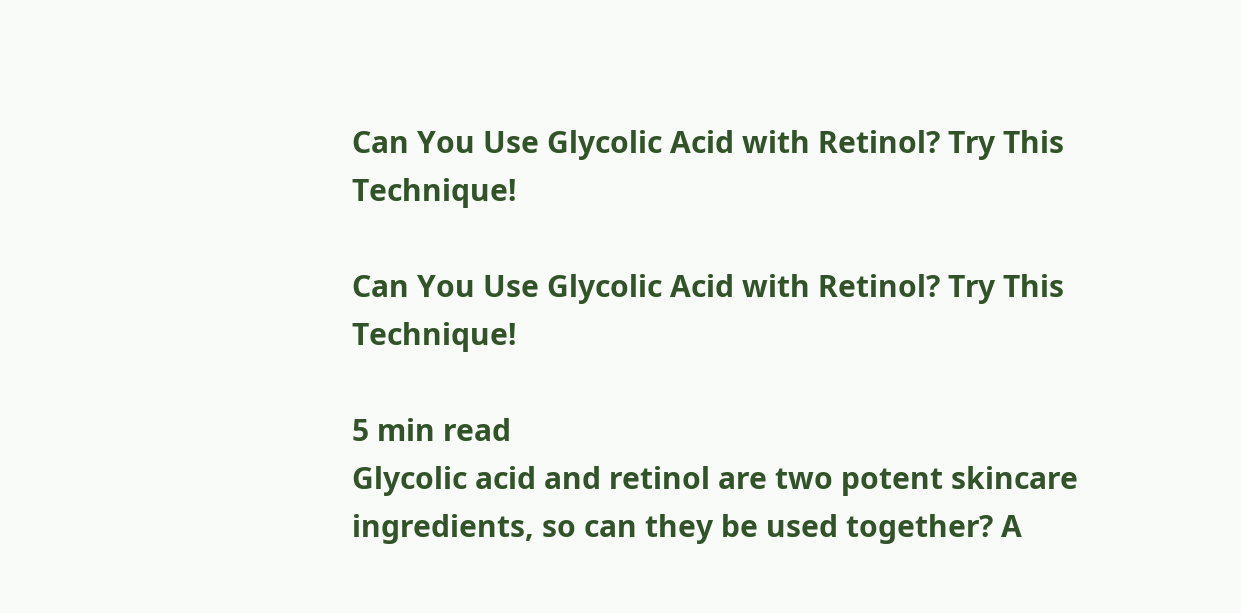Can You Use Glycolic Acid with Retinol? Try This Technique!

Can You Use Glycolic Acid with Retinol? Try This Technique!

5 min read
Glycolic acid and retinol are two potent skincare ingredients, so can they be used together? A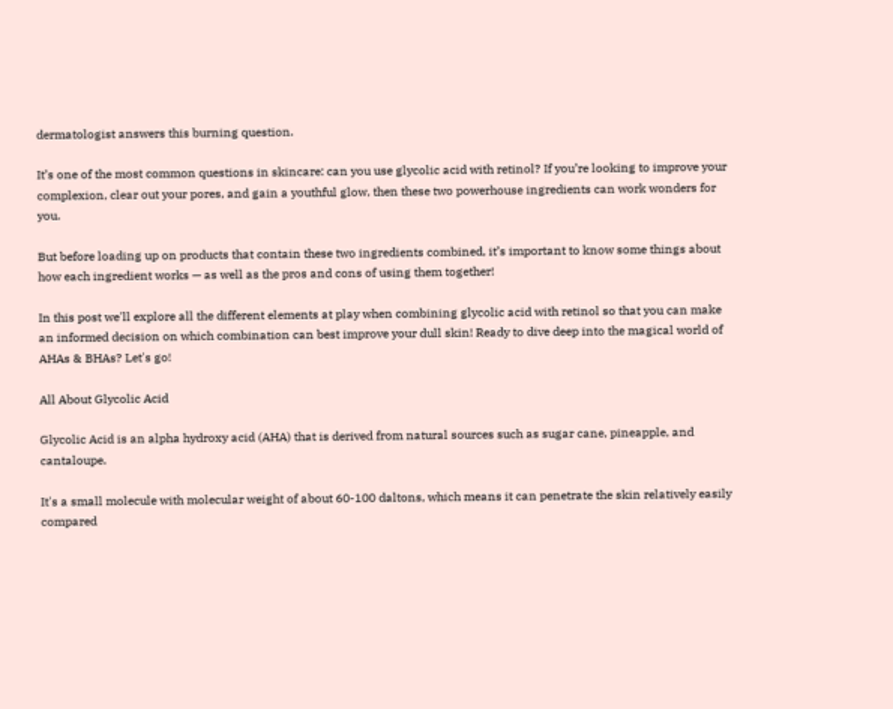dermatologist answers this burning question.

It’s one of the most common questions in skincare: can you use glycolic acid with retinol? If you’re looking to improve your complexion, clear out your pores, and gain a youthful glow, then these two powerhouse ingredients can work wonders for you.

But before loading up on products that contain these two ingredients combined, it’s important to know some things about how each ingredient works — as well as the pros and cons of using them together!

In this post we'll explore all the different elements at play when combining glycolic acid with retinol so that you can make an informed decision on which combination can best improve your dull skin! Ready to dive deep into the magical world of AHAs & BHAs? Let's go!

All About Glycolic Acid

Glycolic Acid is an alpha hydroxy acid (AHA) that is derived from natural sources such as sugar cane, pineapple, and cantaloupe.

It's a small molecule with molecular weight of about 60-100 daltons, which means it can penetrate the skin relatively easily compared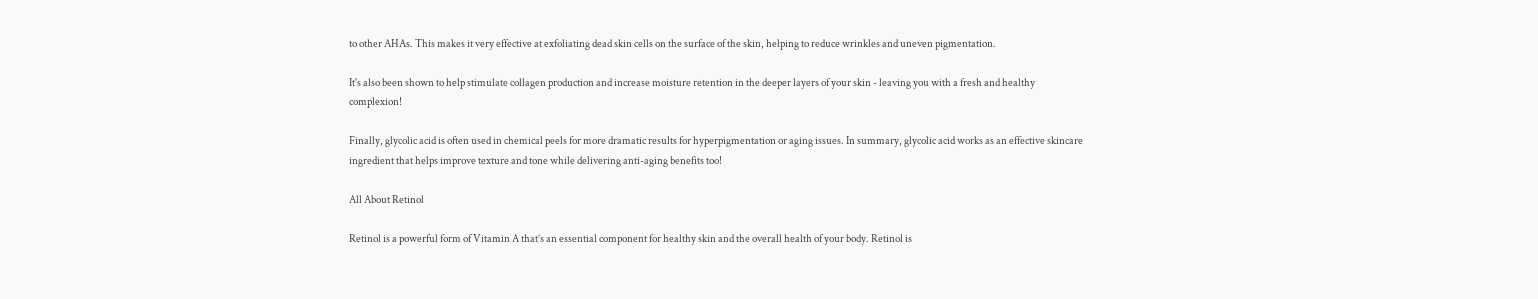to other AHAs. This makes it very effective at exfoliating dead skin cells on the surface of the skin, helping to reduce wrinkles and uneven pigmentation.

It's also been shown to help stimulate collagen production and increase moisture retention in the deeper layers of your skin - leaving you with a fresh and healthy complexion!

Finally, glycolic acid is often used in chemical peels for more dramatic results for hyperpigmentation or aging issues. In summary, glycolic acid works as an effective skincare ingredient that helps improve texture and tone while delivering anti-aging benefits too!

All About Retinol

Retinol is a powerful form of Vitamin A that’s an essential component for healthy skin and the overall health of your body. Retinol is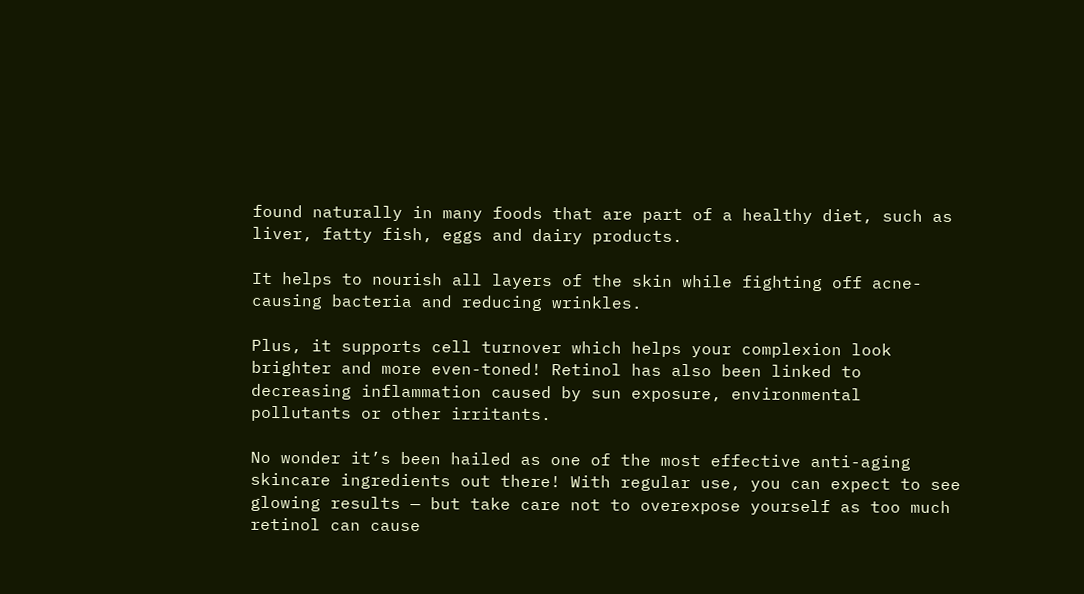found naturally in many foods that are part of a healthy diet, such as liver, fatty fish, eggs and dairy products.

It helps to nourish all layers of the skin while fighting off acne-causing bacteria and reducing wrinkles.

Plus, it supports cell turnover which helps your complexion look brighter and more even-toned! Retinol has also been linked to decreasing inflammation caused by sun exposure, environmental pollutants or other irritants.

No wonder it’s been hailed as one of the most effective anti-aging skincare ingredients out there! With regular use, you can expect to see glowing results — but take care not to overexpose yourself as too much retinol can cause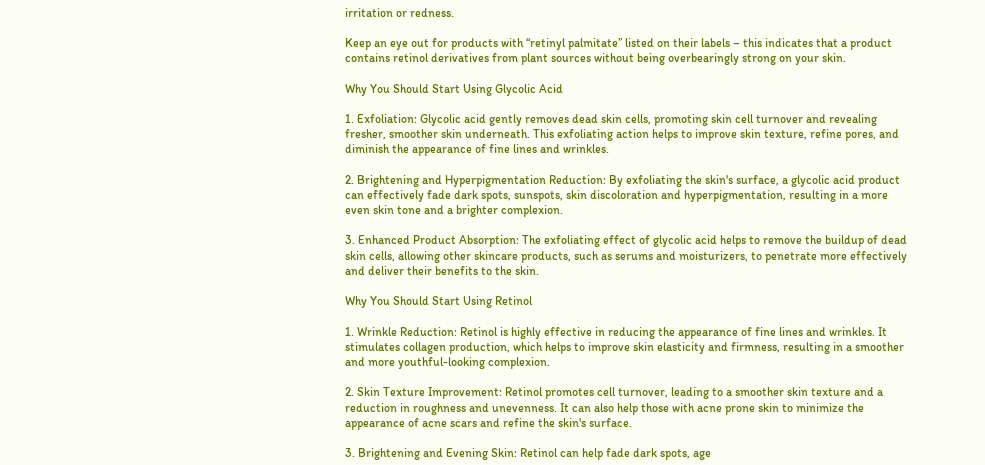irritation or redness.

Keep an eye out for products with “retinyl palmitate” listed on their labels – this indicates that a product contains retinol derivatives from plant sources without being overbearingly strong on your skin.

Why You Should Start Using Glycolic Acid

1. Exfoliation: Glycolic acid gently removes dead skin cells, promoting skin cell turnover and revealing fresher, smoother skin underneath. This exfoliating action helps to improve skin texture, refine pores, and diminish the appearance of fine lines and wrinkles.

2. Brightening and Hyperpigmentation Reduction: By exfoliating the skin's surface, a glycolic acid product can effectively fade dark spots, sunspots, skin discoloration and hyperpigmentation, resulting in a more even skin tone and a brighter complexion.

3. Enhanced Product Absorption: The exfoliating effect of glycolic acid helps to remove the buildup of dead skin cells, allowing other skincare products, such as serums and moisturizers, to penetrate more effectively and deliver their benefits to the skin.

Why You Should Start Using Retinol

1. Wrinkle Reduction: Retinol is highly effective in reducing the appearance of fine lines and wrinkles. It stimulates collagen production, which helps to improve skin elasticity and firmness, resulting in a smoother and more youthful-looking complexion.

2. Skin Texture Improvement: Retinol promotes cell turnover, leading to a smoother skin texture and a reduction in roughness and unevenness. It can also help those with acne prone skin to minimize the appearance of acne scars and refine the skin's surface.

3. Brightening and Evening Skin: Retinol can help fade dark spots, age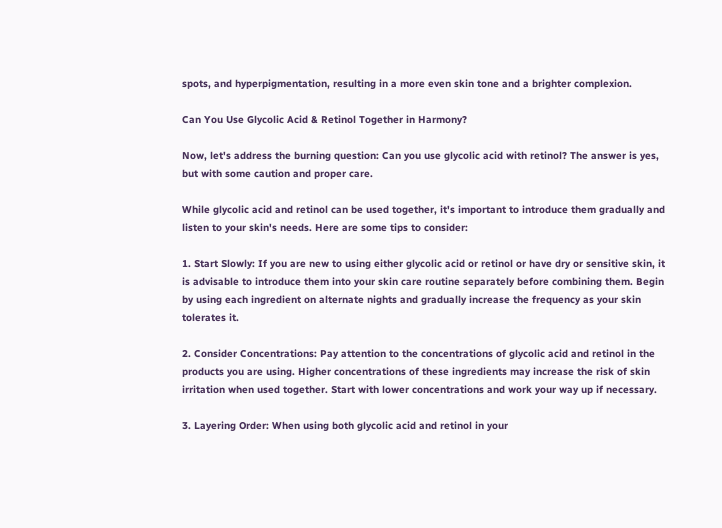spots, and hyperpigmentation, resulting in a more even skin tone and a brighter complexion.

Can You Use Glycolic Acid & Retinol Together in Harmony?

Now, let's address the burning question: Can you use glycolic acid with retinol? The answer is yes, but with some caution and proper care.

While glycolic acid and retinol can be used together, it's important to introduce them gradually and listen to your skin's needs. Here are some tips to consider:

1. Start Slowly: If you are new to using either glycolic acid or retinol or have dry or sensitive skin, it is advisable to introduce them into your skin care routine separately before combining them. Begin by using each ingredient on alternate nights and gradually increase the frequency as your skin tolerates it.

2. Consider Concentrations: Pay attention to the concentrations of glycolic acid and retinol in the products you are using. Higher concentrations of these ingredients may increase the risk of skin irritation when used together. Start with lower concentrations and work your way up if necessary.

3. Layering Order: When using both glycolic acid and retinol in your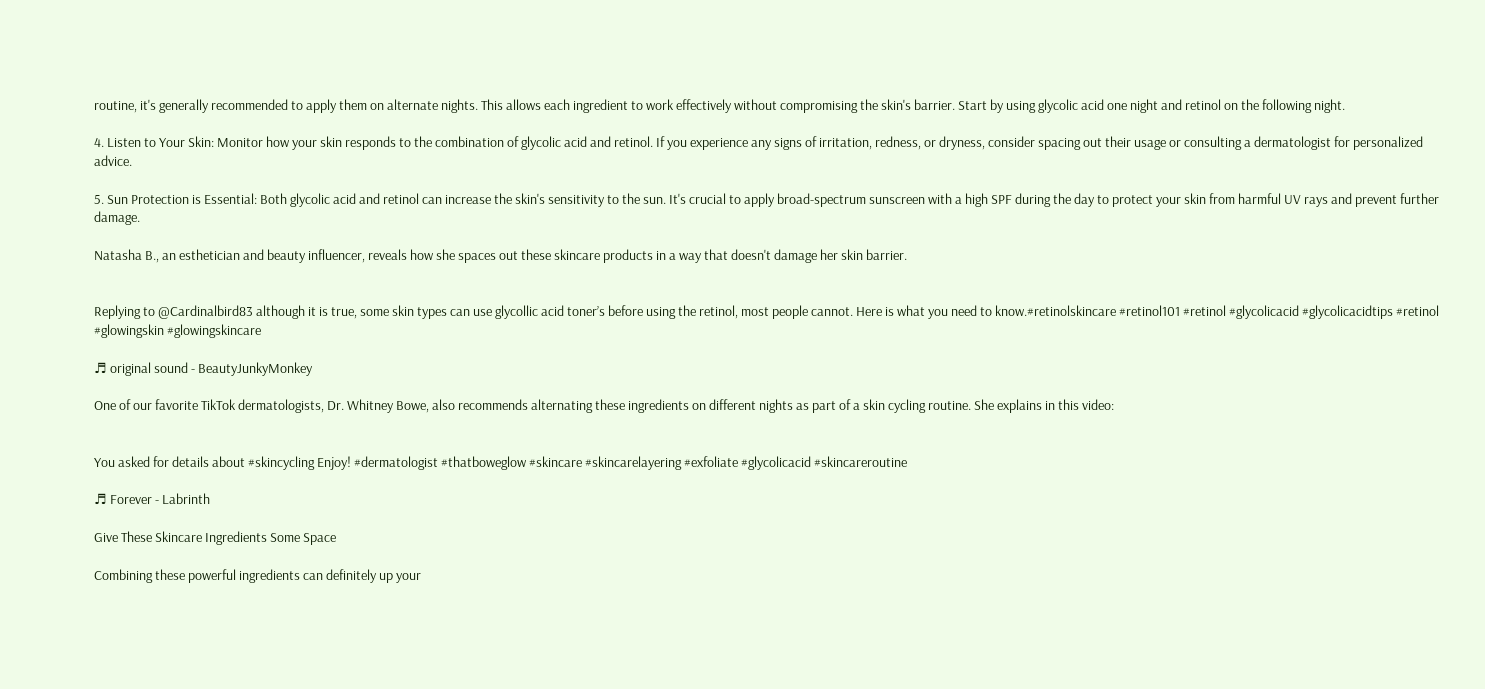routine, it's generally recommended to apply them on alternate nights. This allows each ingredient to work effectively without compromising the skin's barrier. Start by using glycolic acid one night and retinol on the following night.

4. Listen to Your Skin: Monitor how your skin responds to the combination of glycolic acid and retinol. If you experience any signs of irritation, redness, or dryness, consider spacing out their usage or consulting a dermatologist for personalized advice.

5. Sun Protection is Essential: Both glycolic acid and retinol can increase the skin's sensitivity to the sun. It's crucial to apply broad-spectrum sunscreen with a high SPF during the day to protect your skin from harmful UV rays and prevent further damage.

Natasha B., an esthetician and beauty influencer, reveals how she spaces out these skincare products in a way that doesn't damage her skin barrier.


Replying to @Cardinalbird83 although it is true, some skin types can use glycollic acid toner’s before using the retinol, most people cannot. Here is what you need to know.#retinolskincare #retinol101 #retinol #glycolicacid #glycolicacidtips #retinol #glowingskin #glowingskincare

♬ original sound - BeautyJunkyMonkey

One of our favorite TikTok dermatologists, Dr. Whitney Bowe, also recommends alternating these ingredients on different nights as part of a skin cycling routine. She explains in this video:


You asked for details about #skincycling Enjoy! #dermatologist #thatboweglow #skincare #skincarelayering #exfoliate #glycolicacid #skincareroutine

♬ Forever - Labrinth

Give These Skincare Ingredients Some Space

Combining these powerful ingredients can definitely up your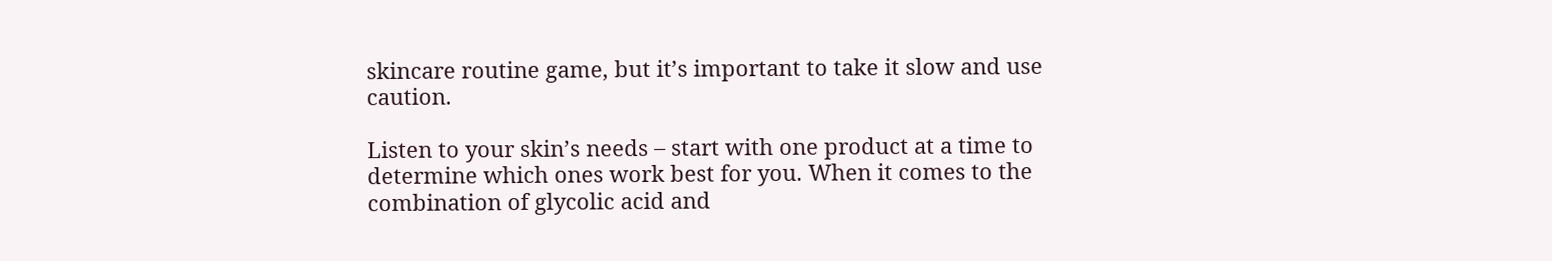skincare routine game, but it’s important to take it slow and use caution.

Listen to your skin’s needs – start with one product at a time to determine which ones work best for you. When it comes to the combination of glycolic acid and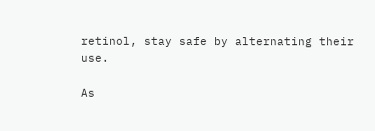retinol, stay safe by alternating their use.

As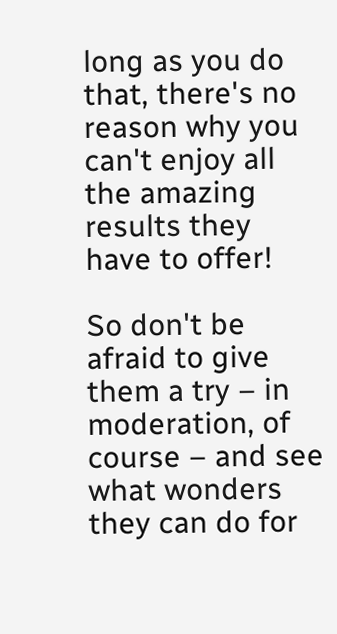long as you do that, there's no reason why you can't enjoy all the amazing results they have to offer!

So don't be afraid to give them a try – in moderation, of course – and see what wonders they can do for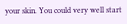your skin. You could very well start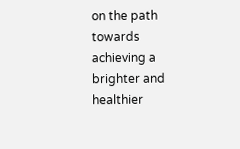on the path towards achieving a brighter and healthier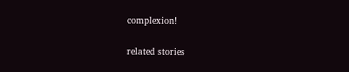complexion!

related stories